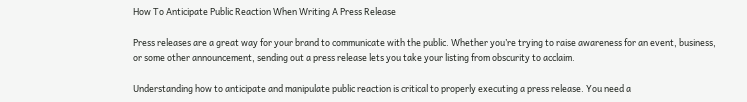How To Anticipate Public Reaction When Writing A Press Release

Press releases are a great way for your brand to communicate with the public. Whether you’re trying to raise awareness for an event, business, or some other announcement, sending out a press release lets you take your listing from obscurity to acclaim.

Understanding how to anticipate and manipulate public reaction is critical to properly executing a press release. You need a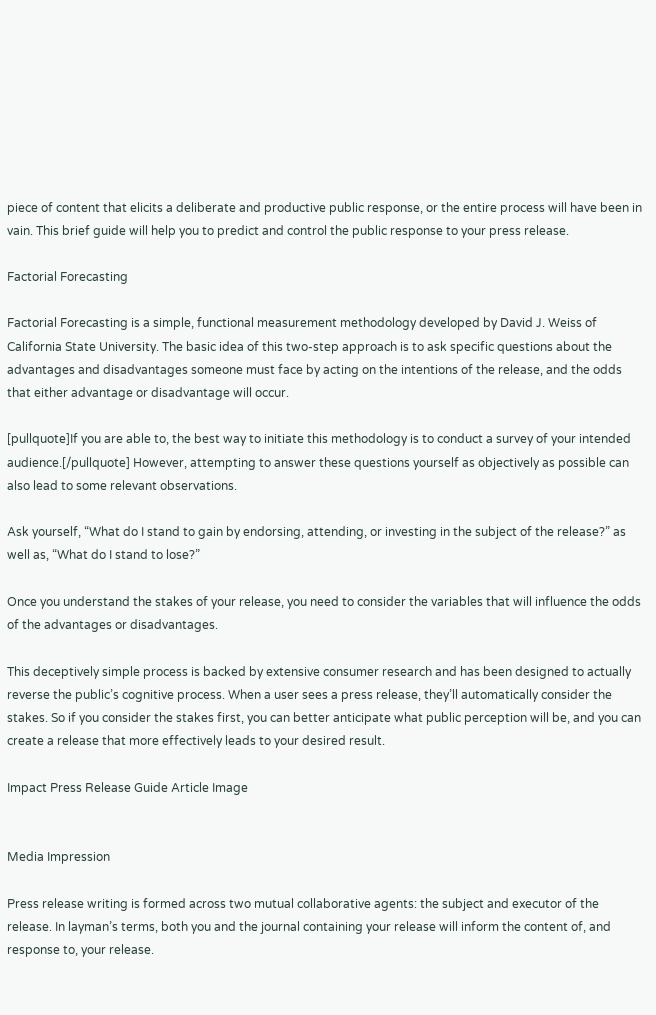piece of content that elicits a deliberate and productive public response, or the entire process will have been in vain. This brief guide will help you to predict and control the public response to your press release.

Factorial Forecasting

Factorial Forecasting is a simple, functional measurement methodology developed by David J. Weiss of California State University. The basic idea of this two-step approach is to ask specific questions about the advantages and disadvantages someone must face by acting on the intentions of the release, and the odds that either advantage or disadvantage will occur.

[pullquote]If you are able to, the best way to initiate this methodology is to conduct a survey of your intended audience.[/pullquote] However, attempting to answer these questions yourself as objectively as possible can also lead to some relevant observations.

Ask yourself, “What do I stand to gain by endorsing, attending, or investing in the subject of the release?” as well as, “What do I stand to lose?”

Once you understand the stakes of your release, you need to consider the variables that will influence the odds of the advantages or disadvantages.

This deceptively simple process is backed by extensive consumer research and has been designed to actually reverse the public’s cognitive process. When a user sees a press release, they’ll automatically consider the stakes. So if you consider the stakes first, you can better anticipate what public perception will be, and you can create a release that more effectively leads to your desired result.

Impact Press Release Guide Article Image


Media Impression

Press release writing is formed across two mutual collaborative agents: the subject and executor of the release. In layman’s terms, both you and the journal containing your release will inform the content of, and response to, your release.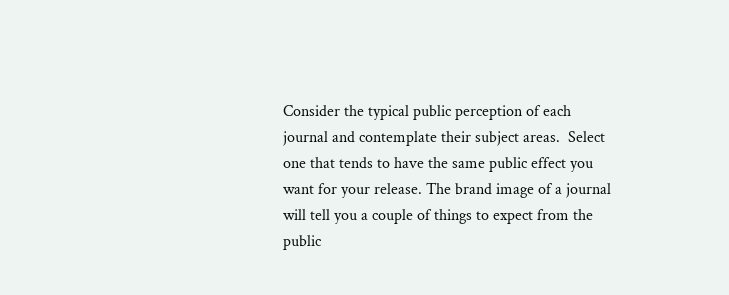Consider the typical public perception of each journal and contemplate their subject areas.  Select one that tends to have the same public effect you want for your release. The brand image of a journal will tell you a couple of things to expect from the public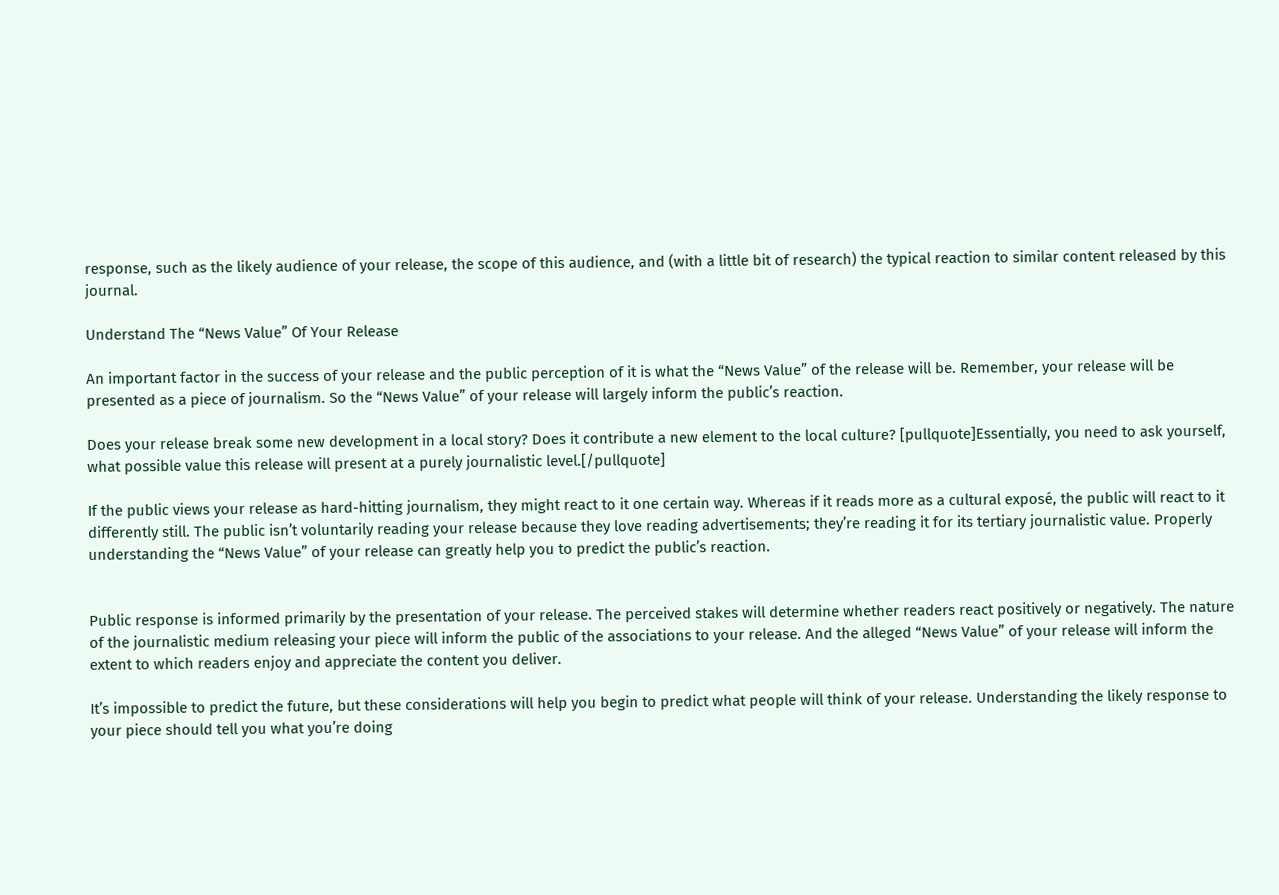response, such as the likely audience of your release, the scope of this audience, and (with a little bit of research) the typical reaction to similar content released by this journal.

Understand The “News Value” Of Your Release

An important factor in the success of your release and the public perception of it is what the “News Value” of the release will be. Remember, your release will be presented as a piece of journalism. So the “News Value” of your release will largely inform the public’s reaction.

Does your release break some new development in a local story? Does it contribute a new element to the local culture? [pullquote]Essentially, you need to ask yourself, what possible value this release will present at a purely journalistic level.[/pullquote]

If the public views your release as hard-hitting journalism, they might react to it one certain way. Whereas if it reads more as a cultural exposé, the public will react to it differently still. The public isn’t voluntarily reading your release because they love reading advertisements; they’re reading it for its tertiary journalistic value. Properly understanding the “News Value” of your release can greatly help you to predict the public’s reaction.


Public response is informed primarily by the presentation of your release. The perceived stakes will determine whether readers react positively or negatively. The nature of the journalistic medium releasing your piece will inform the public of the associations to your release. And the alleged “News Value” of your release will inform the extent to which readers enjoy and appreciate the content you deliver.

It’s impossible to predict the future, but these considerations will help you begin to predict what people will think of your release. Understanding the likely response to your piece should tell you what you’re doing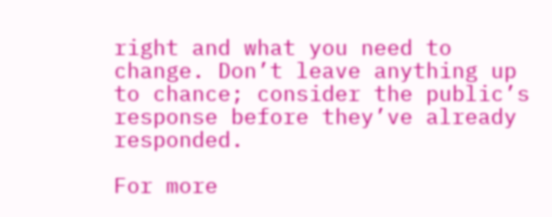right and what you need to change. Don’t leave anything up to chance; consider the public’s response before they’ve already responded.

For more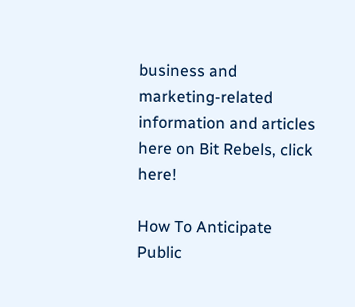business and marketing-related information and articles here on Bit Rebels, click here!

How To Anticipate Public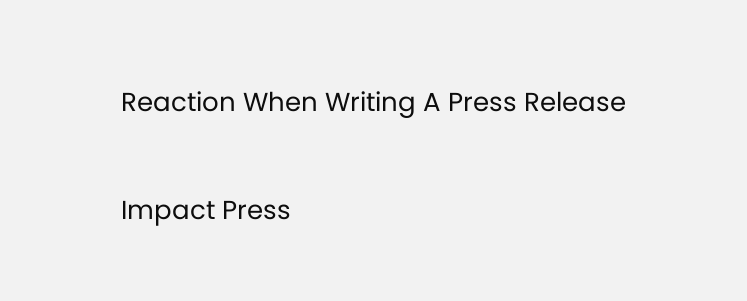Reaction When Writing A Press Release

Impact Press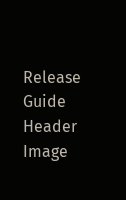Release Guide Header Image